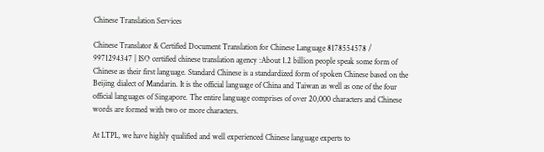Chinese Translation Services

Chinese Translator & Certified Document Translation for Chinese Language 8178554578 / 9971294347 | ISO certified chinese translation agency :About 1.2 billion people speak some form of Chinese as their first language. Standard Chinese is a standardized form of spoken Chinese based on the Beijing dialect of Mandarin. It is the official language of China and Taiwan as well as one of the four official languages of Singapore. The entire language comprises of over 20,000 characters and Chinese words are formed with two or more characters.

At LTPL, we have highly qualified and well experienced Chinese language experts to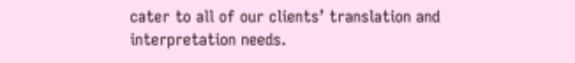cater to all of our clients’ translation and interpretation needs.